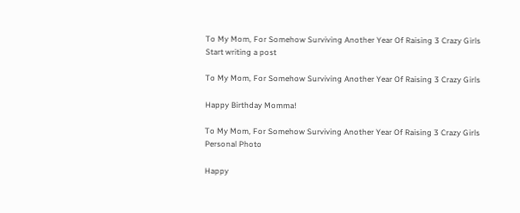To My Mom, For Somehow Surviving Another Year Of Raising 3 Crazy Girls
Start writing a post

To My Mom, For Somehow Surviving Another Year Of Raising 3 Crazy Girls

Happy Birthday Momma!

To My Mom, For Somehow Surviving Another Year Of Raising 3 Crazy Girls
Personal Photo

Happy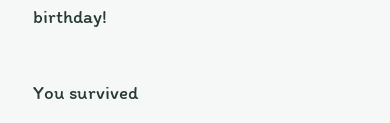birthday!

You survived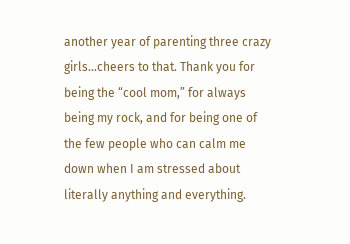another year of parenting three crazy girls...cheers to that. Thank you for being the “cool mom,” for always being my rock, and for being one of the few people who can calm me down when I am stressed about literally anything and everything.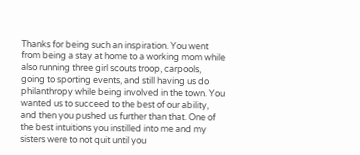Thanks for being such an inspiration. You went from being a stay at home to a working mom while also running three girl scouts troop, carpools, going to sporting events, and still having us do philanthropy while being involved in the town. You wanted us to succeed to the best of our ability, and then you pushed us further than that. One of the best intuitions you instilled into me and my sisters were to not quit until you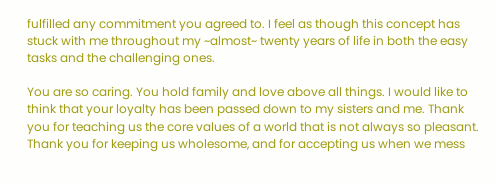fulfilled any commitment you agreed to. I feel as though this concept has stuck with me throughout my ~almost~ twenty years of life in both the easy tasks and the challenging ones.

You are so caring. You hold family and love above all things. I would like to think that your loyalty has been passed down to my sisters and me. Thank you for teaching us the core values of a world that is not always so pleasant. Thank you for keeping us wholesome, and for accepting us when we mess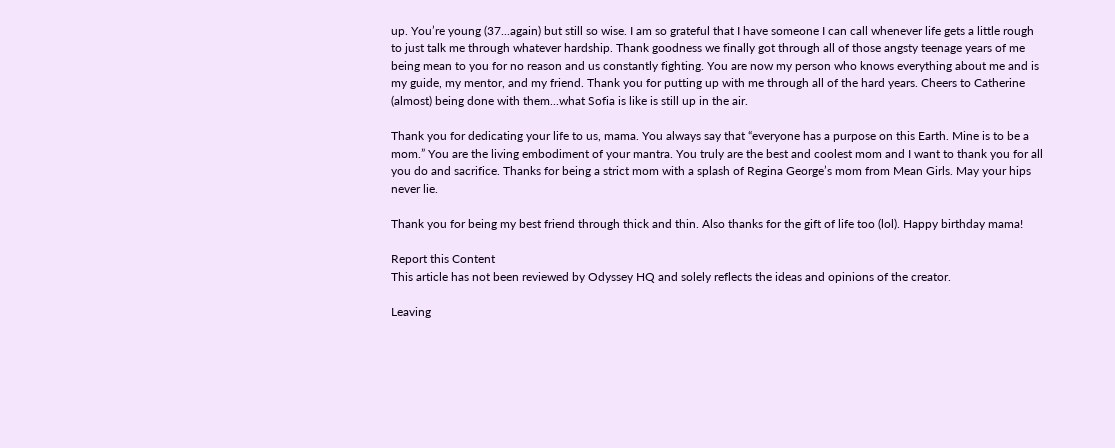up. You’re young (37...again) but still so wise. I am so grateful that I have someone I can call whenever life gets a little rough to just talk me through whatever hardship. Thank goodness we finally got through all of those angsty teenage years of me being mean to you for no reason and us constantly fighting. You are now my person who knows everything about me and is my guide, my mentor, and my friend. Thank you for putting up with me through all of the hard years. Cheers to Catherine (almost) being done with them...what Sofia is like is still up in the air.

Thank you for dedicating your life to us, mama. You always say that “everyone has a purpose on this Earth. Mine is to be a mom.” You are the living embodiment of your mantra. You truly are the best and coolest mom and I want to thank you for all you do and sacrifice. Thanks for being a strict mom with a splash of Regina George’s mom from Mean Girls. May your hips never lie.

Thank you for being my best friend through thick and thin. Also thanks for the gift of life too (lol). Happy birthday mama!

Report this Content
This article has not been reviewed by Odyssey HQ and solely reflects the ideas and opinions of the creator.

Leaving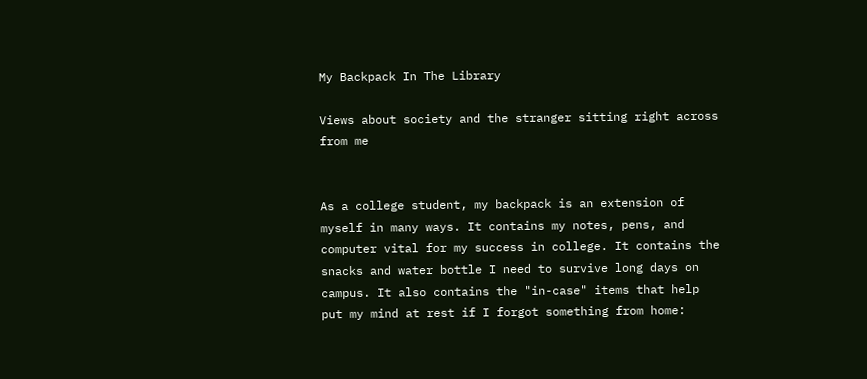My Backpack In The Library

Views about society and the stranger sitting right across from me


As a college student, my backpack is an extension of myself in many ways. It contains my notes, pens, and computer vital for my success in college. It contains the snacks and water bottle I need to survive long days on campus. It also contains the "in-case" items that help put my mind at rest if I forgot something from home: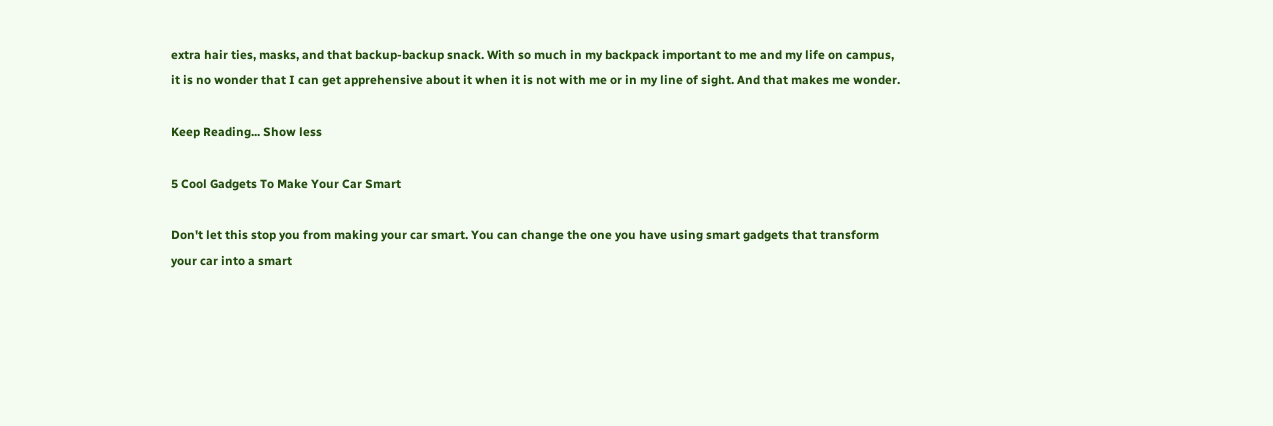extra hair ties, masks, and that backup-backup snack. With so much in my backpack important to me and my life on campus, it is no wonder that I can get apprehensive about it when it is not with me or in my line of sight. And that makes me wonder.

Keep Reading... Show less

5 Cool Gadgets To Make Your Car Smart

Don't let this stop you from making your car smart. You can change the one you have using smart gadgets that transform your car into a smart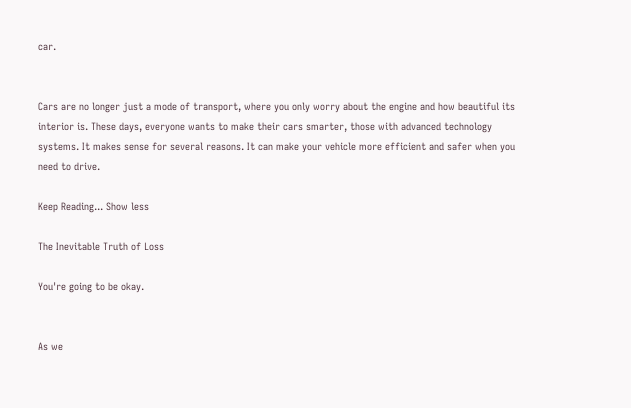car.


Cars are no longer just a mode of transport, where you only worry about the engine and how beautiful its interior is. These days, everyone wants to make their cars smarter, those with advanced technology systems. It makes sense for several reasons. It can make your vehicle more efficient and safer when you need to drive.

Keep Reading... Show less

The Inevitable Truth of Loss

You're going to be okay.


As we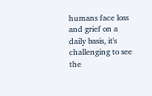humans face loss and grief on a daily basis, it's challenging to see the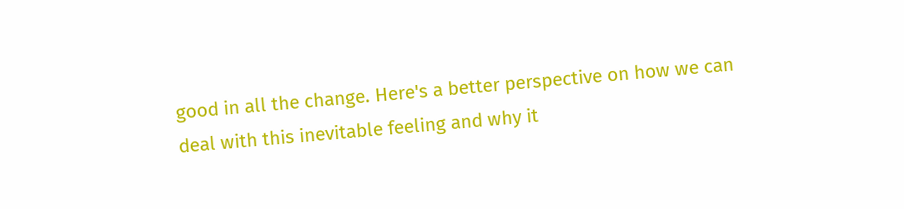good in all the change. Here's a better perspective on how we can deal with this inevitable feeling and why it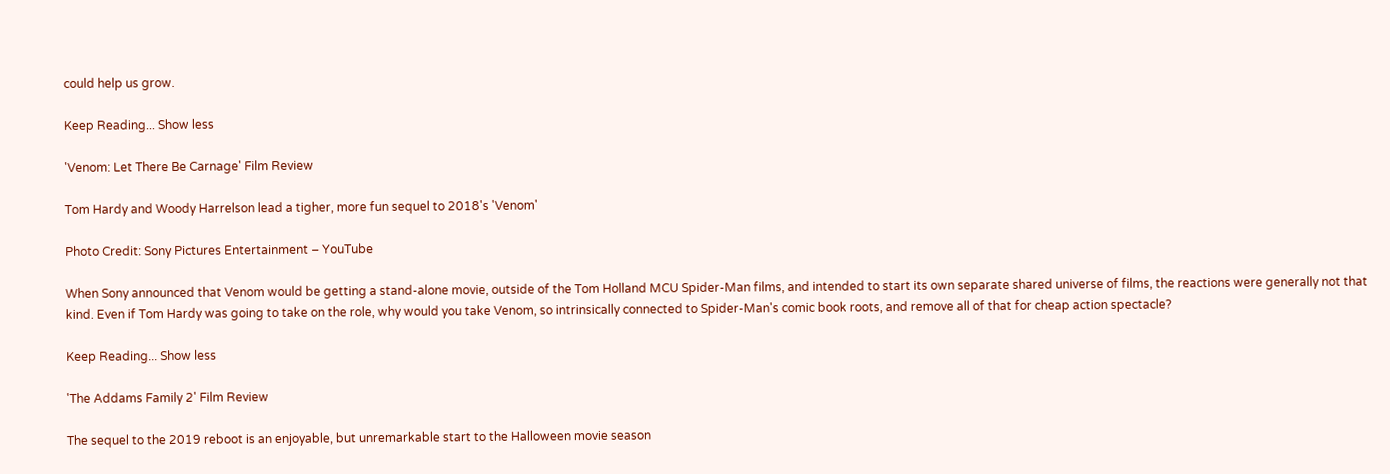could help us grow.

Keep Reading... Show less

'Venom: Let There Be Carnage' Film Review

Tom Hardy and Woody Harrelson lead a tigher, more fun sequel to 2018's 'Venom'

Photo Credit: Sony Pictures Entertainment – YouTube

When Sony announced that Venom would be getting a stand-alone movie, outside of the Tom Holland MCU Spider-Man films, and intended to start its own separate shared universe of films, the reactions were generally not that kind. Even if Tom Hardy was going to take on the role, why would you take Venom, so intrinsically connected to Spider-Man's comic book roots, and remove all of that for cheap action spectacle?

Keep Reading... Show less

'The Addams Family 2' Film Review

The sequel to the 2019 reboot is an enjoyable, but unremarkable start to the Halloween movie season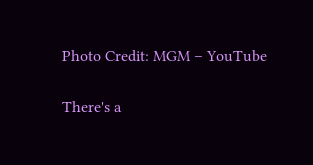Photo Credit: MGM – YouTube

There's a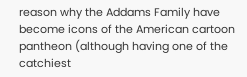reason why the Addams Family have become icons of the American cartoon pantheon (although having one of the catchiest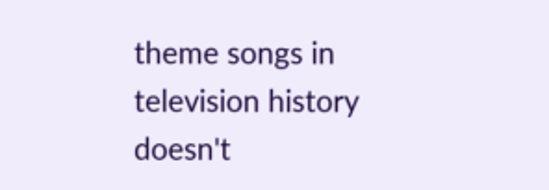theme songs in television history doesn't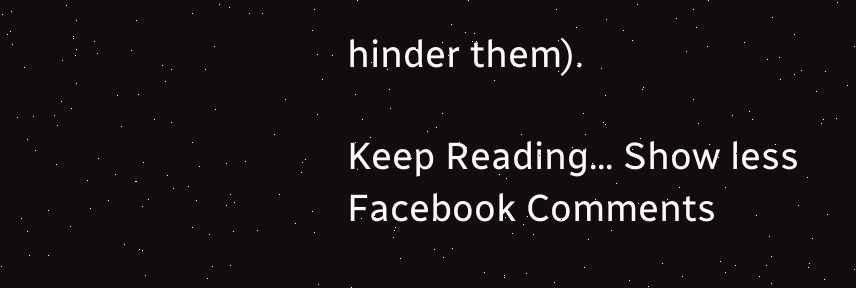hinder them).

Keep Reading... Show less
Facebook Comments